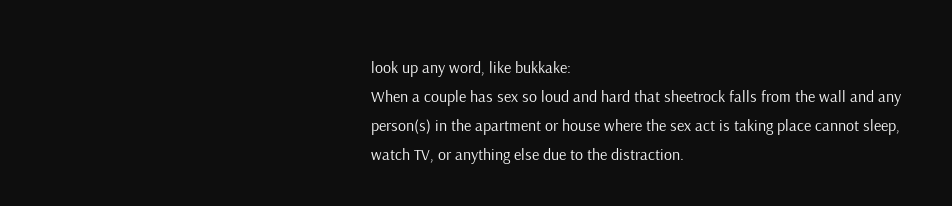look up any word, like bukkake:
When a couple has sex so loud and hard that sheetrock falls from the wall and any person(s) in the apartment or house where the sex act is taking place cannot sleep, watch TV, or anything else due to the distraction.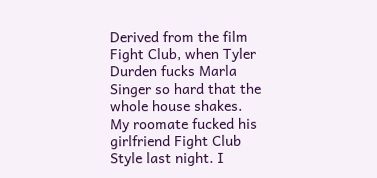Derived from the film Fight Club, when Tyler Durden fucks Marla Singer so hard that the whole house shakes.
My roomate fucked his girlfriend Fight Club Style last night. I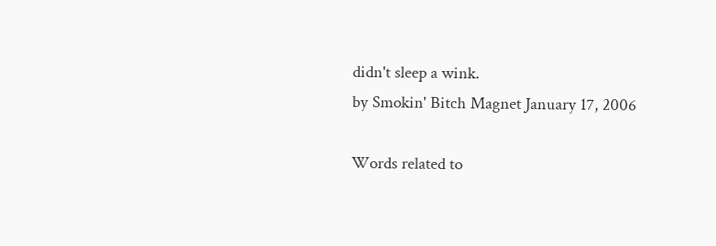didn't sleep a wink.
by Smokin' Bitch Magnet January 17, 2006

Words related to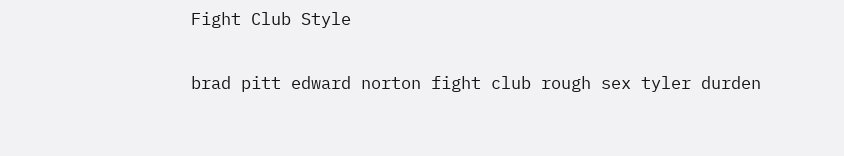Fight Club Style

brad pitt edward norton fight club rough sex tyler durden